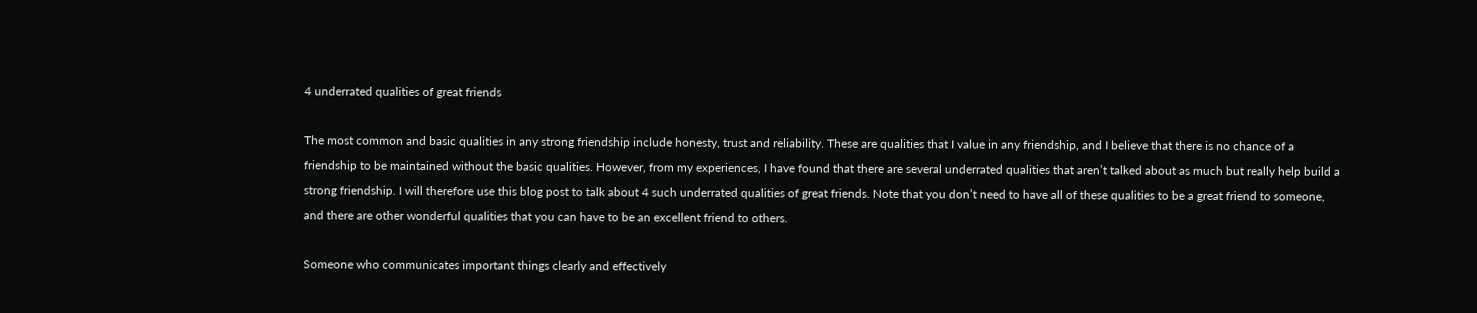4 underrated qualities of great friends

The most common and basic qualities in any strong friendship include honesty, trust and reliability. These are qualities that I value in any friendship, and I believe that there is no chance of a friendship to be maintained without the basic qualities. However, from my experiences, I have found that there are several underrated qualities that aren’t talked about as much but really help build a strong friendship. I will therefore use this blog post to talk about 4 such underrated qualities of great friends. Note that you don’t need to have all of these qualities to be a great friend to someone, and there are other wonderful qualities that you can have to be an excellent friend to others.

Someone who communicates important things clearly and effectively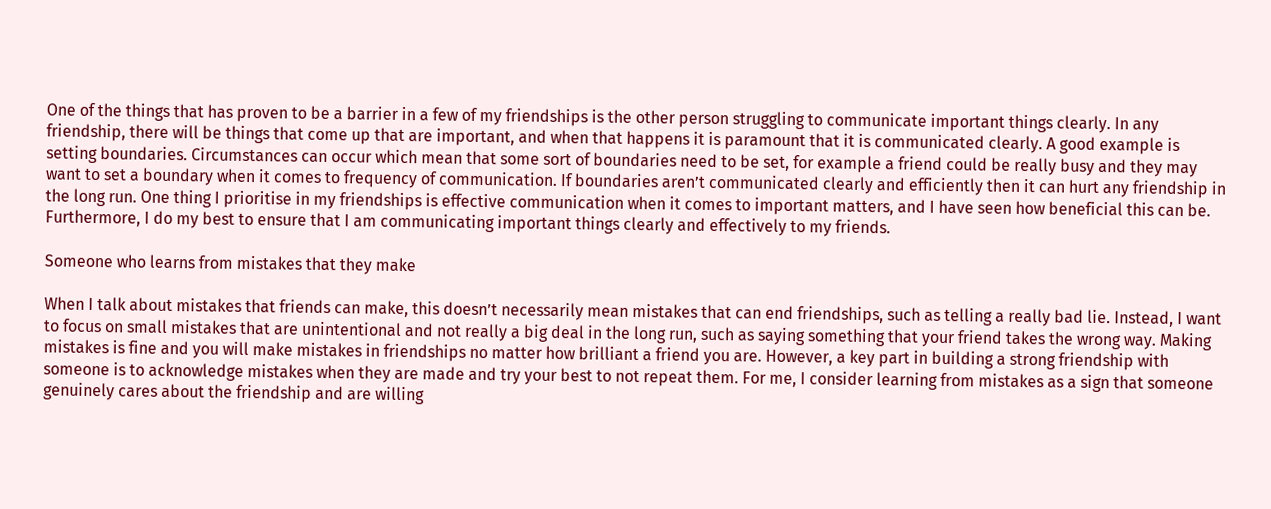One of the things that has proven to be a barrier in a few of my friendships is the other person struggling to communicate important things clearly. In any friendship, there will be things that come up that are important, and when that happens it is paramount that it is communicated clearly. A good example is setting boundaries. Circumstances can occur which mean that some sort of boundaries need to be set, for example a friend could be really busy and they may want to set a boundary when it comes to frequency of communication. If boundaries aren’t communicated clearly and efficiently then it can hurt any friendship in the long run. One thing I prioritise in my friendships is effective communication when it comes to important matters, and I have seen how beneficial this can be. Furthermore, I do my best to ensure that I am communicating important things clearly and effectively to my friends.

Someone who learns from mistakes that they make

When I talk about mistakes that friends can make, this doesn’t necessarily mean mistakes that can end friendships, such as telling a really bad lie. Instead, I want to focus on small mistakes that are unintentional and not really a big deal in the long run, such as saying something that your friend takes the wrong way. Making mistakes is fine and you will make mistakes in friendships no matter how brilliant a friend you are. However, a key part in building a strong friendship with someone is to acknowledge mistakes when they are made and try your best to not repeat them. For me, I consider learning from mistakes as a sign that someone genuinely cares about the friendship and are willing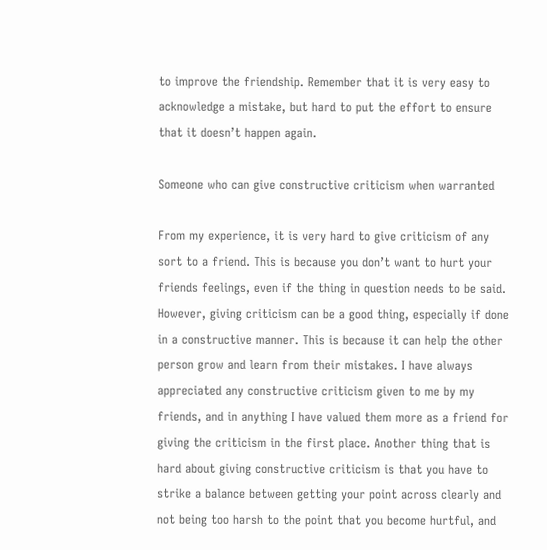to improve the friendship. Remember that it is very easy to acknowledge a mistake, but hard to put the effort to ensure that it doesn’t happen again.

Someone who can give constructive criticism when warranted

From my experience, it is very hard to give criticism of any sort to a friend. This is because you don’t want to hurt your friends feelings, even if the thing in question needs to be said. However, giving criticism can be a good thing, especially if done in a constructive manner. This is because it can help the other person grow and learn from their mistakes. I have always appreciated any constructive criticism given to me by my friends, and in anything I have valued them more as a friend for giving the criticism in the first place. Another thing that is hard about giving constructive criticism is that you have to strike a balance between getting your point across clearly and not being too harsh to the point that you become hurtful, and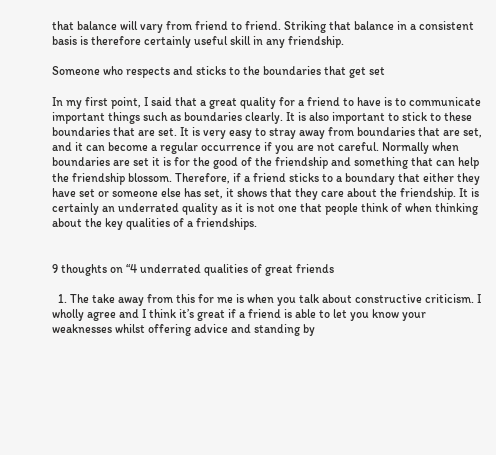that balance will vary from friend to friend. Striking that balance in a consistent basis is therefore certainly useful skill in any friendship.

Someone who respects and sticks to the boundaries that get set

In my first point, I said that a great quality for a friend to have is to communicate important things such as boundaries clearly. It is also important to stick to these boundaries that are set. It is very easy to stray away from boundaries that are set, and it can become a regular occurrence if you are not careful. Normally when boundaries are set it is for the good of the friendship and something that can help the friendship blossom. Therefore, if a friend sticks to a boundary that either they have set or someone else has set, it shows that they care about the friendship. It is certainly an underrated quality as it is not one that people think of when thinking about the key qualities of a friendships.


9 thoughts on “4 underrated qualities of great friends

  1. The take away from this for me is when you talk about constructive criticism. I wholly agree and I think it’s great if a friend is able to let you know your weaknesses whilst offering advice and standing by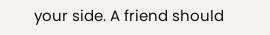your side. A friend should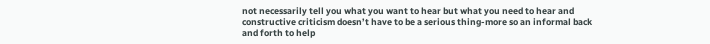not necessarily tell you what you want to hear but what you need to hear and constructive criticism doesn’t have to be a serious thing-more so an informal back and forth to help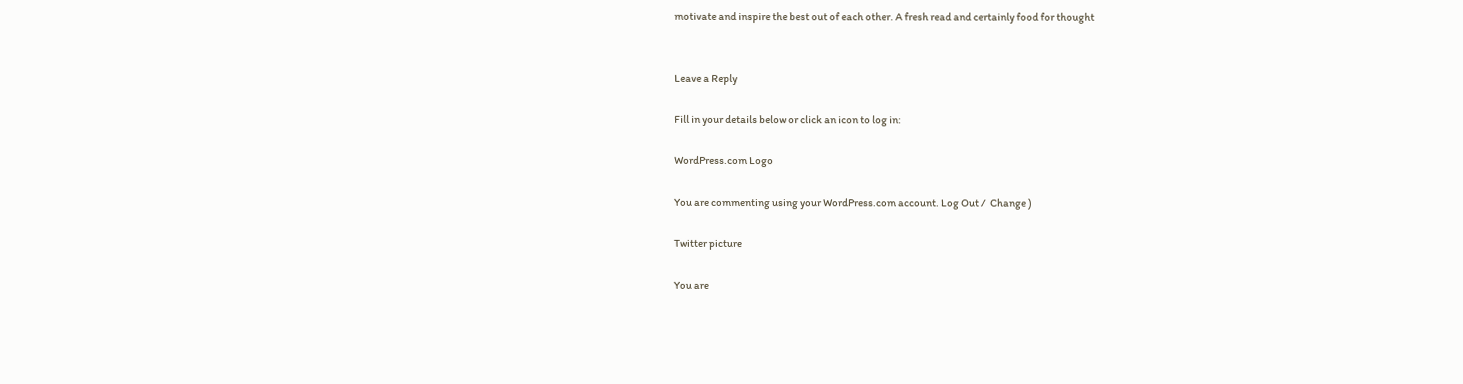motivate and inspire the best out of each other. A fresh read and certainly food for thought


Leave a Reply

Fill in your details below or click an icon to log in:

WordPress.com Logo

You are commenting using your WordPress.com account. Log Out /  Change )

Twitter picture

You are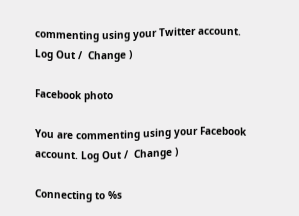commenting using your Twitter account. Log Out /  Change )

Facebook photo

You are commenting using your Facebook account. Log Out /  Change )

Connecting to %s